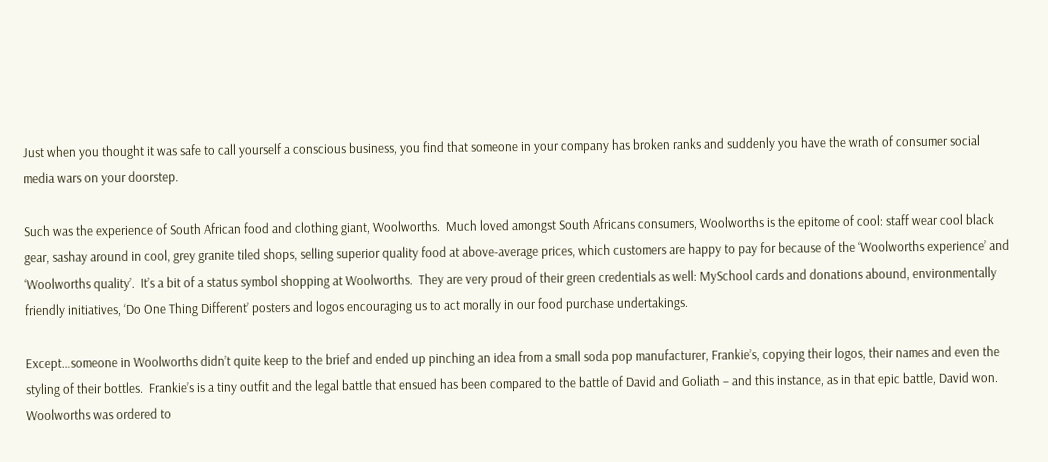Just when you thought it was safe to call yourself a conscious business, you find that someone in your company has broken ranks and suddenly you have the wrath of consumer social media wars on your doorstep.

Such was the experience of South African food and clothing giant, Woolworths.  Much loved amongst South Africans consumers, Woolworths is the epitome of cool: staff wear cool black gear, sashay around in cool, grey granite tiled shops, selling superior quality food at above-average prices, which customers are happy to pay for because of the ‘Woolworths experience’ and ‘Woolworths quality’.  It’s a bit of a status symbol shopping at Woolworths.  They are very proud of their green credentials as well: MySchool cards and donations abound, environmentally friendly initiatives, ‘Do One Thing Different’ posters and logos encouraging us to act morally in our food purchase undertakings.

Except…someone in Woolworths didn’t quite keep to the brief and ended up pinching an idea from a small soda pop manufacturer, Frankie’s, copying their logos, their names and even the styling of their bottles.  Frankie’s is a tiny outfit and the legal battle that ensued has been compared to the battle of David and Goliath – and this instance, as in that epic battle, David won.  Woolworths was ordered to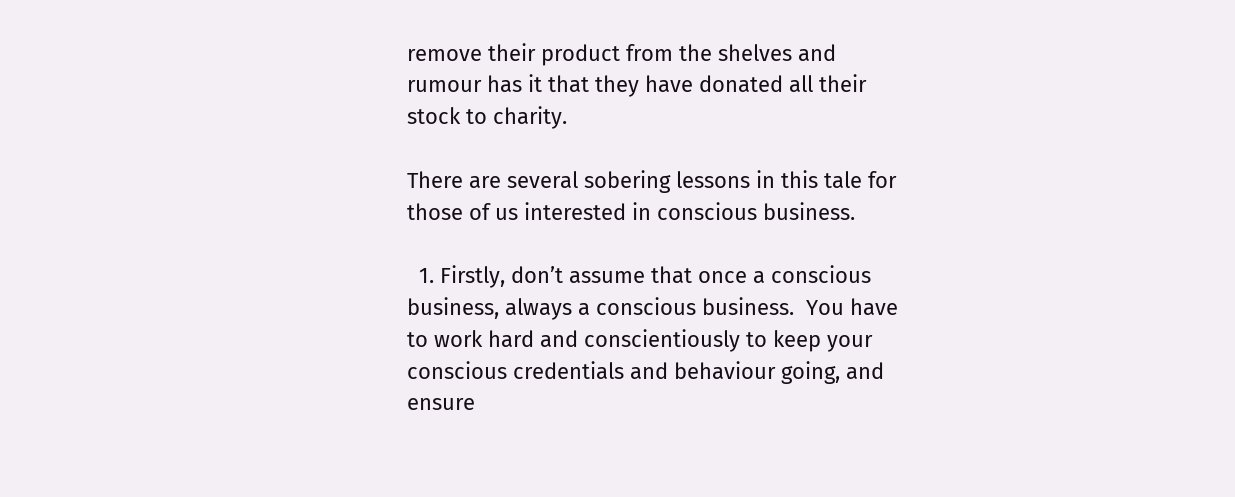remove their product from the shelves and rumour has it that they have donated all their stock to charity.

There are several sobering lessons in this tale for those of us interested in conscious business.

  1. Firstly, don’t assume that once a conscious business, always a conscious business.  You have to work hard and conscientiously to keep your conscious credentials and behaviour going, and ensure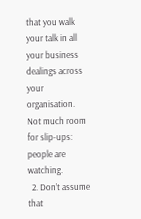that you walk your talk in all your business dealings across your organisation.  Not much room for slip-ups: people are watching.
  2. Don’t assume that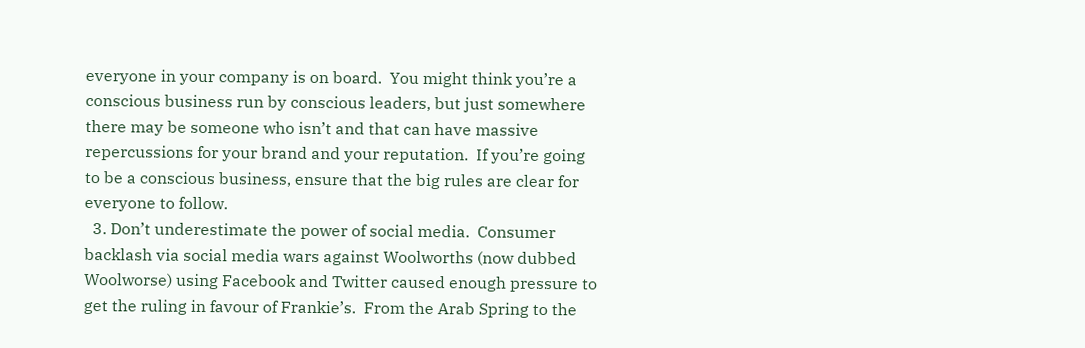everyone in your company is on board.  You might think you’re a conscious business run by conscious leaders, but just somewhere there may be someone who isn’t and that can have massive repercussions for your brand and your reputation.  If you’re going to be a conscious business, ensure that the big rules are clear for everyone to follow.
  3. Don’t underestimate the power of social media.  Consumer backlash via social media wars against Woolworths (now dubbed Woolworse) using Facebook and Twitter caused enough pressure to get the ruling in favour of Frankie’s.  From the Arab Spring to the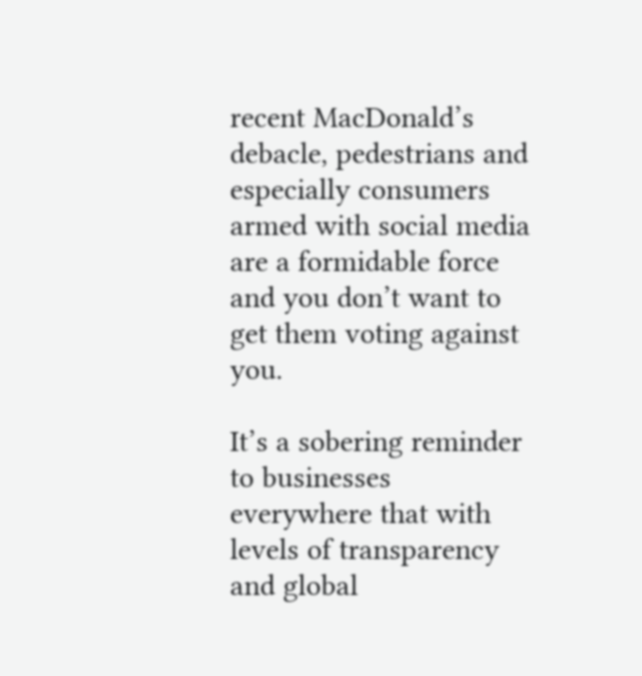recent MacDonald’s debacle, pedestrians and especially consumers armed with social media are a formidable force and you don’t want to get them voting against you.

It’s a sobering reminder to businesses everywhere that with levels of transparency and global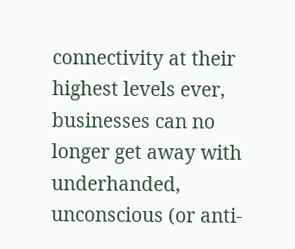connectivity at their highest levels ever, businesses can no longer get away with underhanded, unconscious (or anti-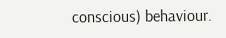conscious) behaviour.